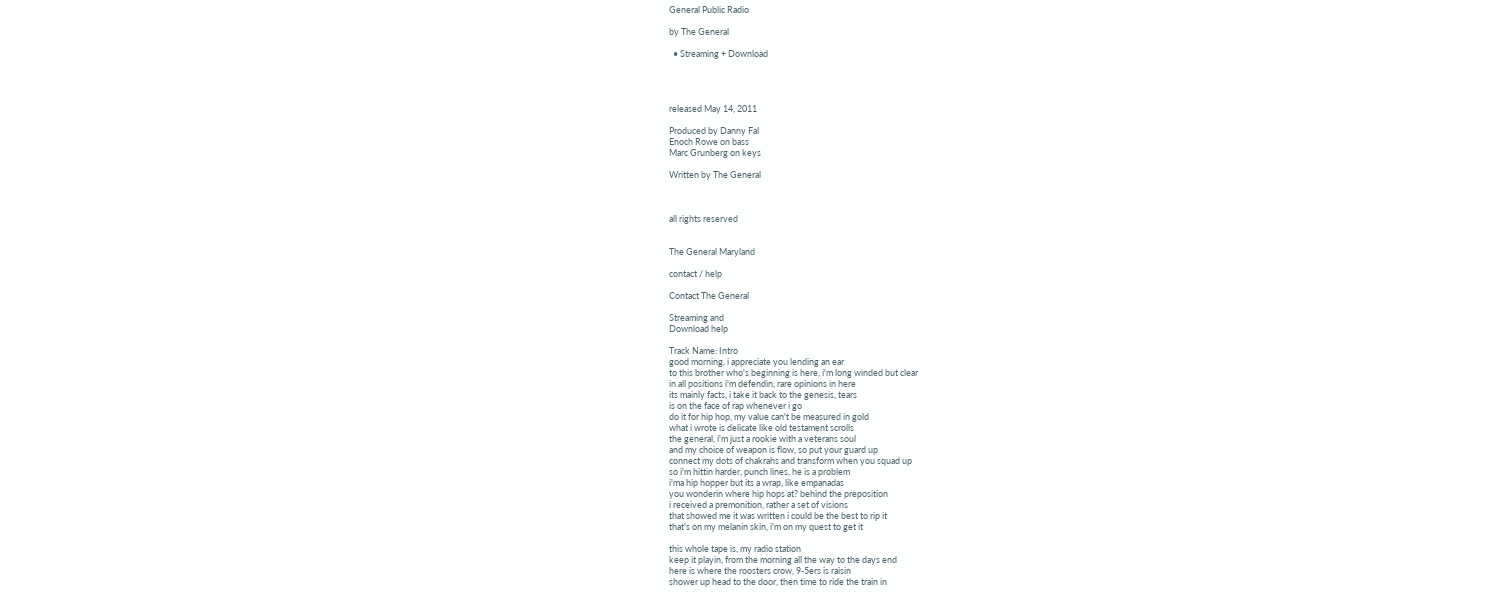General Public Radio

by The General

  • Streaming + Download




released May 14, 2011

Produced by Danny Fal
Enoch Rowe on bass
Marc Grunberg on keys

Written by The General



all rights reserved


The General Maryland

contact / help

Contact The General

Streaming and
Download help

Track Name: Intro
good morning, i appreciate you lending an ear
to this brother who's beginning is here, i'm long winded but clear
in all positions i'm defendin, rare opinions in here
its mainly facts, i take it back to the genesis, tears
is on the face of rap whenever i go
do it for hip hop, my value can't be measured in gold
what i wrote is delicate like old testament scrolls
the general, i'm just a rookie with a veterans soul
and my choice of weapon is flow, so put your guard up
connect my dots of chakrahs and transform when you squad up
so i'm hittin harder, punch lines, he is a problem
i'ma hip hopper but its a wrap, like empanadas
you wonderin where hip hops at? behind the preposition
i received a premonition, rather a set of visions
that showed me it was written i could be the best to rip it
that's on my melanin skin, i'm on my quest to get it

this whole tape is, my radio station
keep it playin, from the morning all the way to the days end
here is where the roosters crow, 9-5ers is raisin
shower up head to the door, then time to ride the train in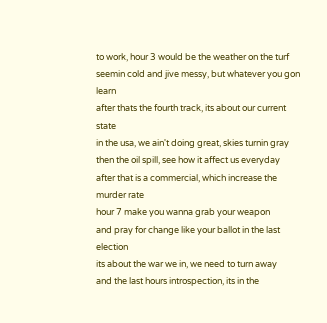to work, hour 3 would be the weather on the turf
seemin cold and jive messy, but whatever you gon learn
after thats the fourth track, its about our current state
in the usa, we ain't doing great, skies turnin gray
then the oil spill, see how it affect us everyday
after that is a commercial, which increase the murder rate
hour 7 make you wanna grab your weapon
and pray for change like your ballot in the last election
its about the war we in, we need to turn away
and the last hours introspection, its in the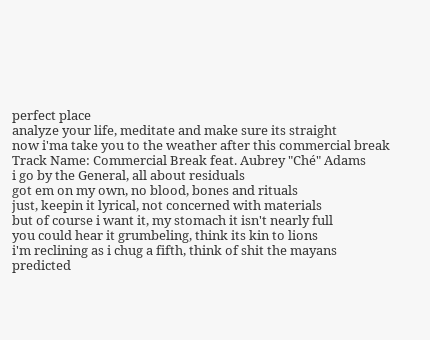perfect place
analyze your life, meditate and make sure its straight
now i'ma take you to the weather after this commercial break
Track Name: Commercial Break feat. Aubrey "Ché" Adams
i go by the General, all about residuals
got em on my own, no blood, bones and rituals
just, keepin it lyrical, not concerned with materials
but of course i want it, my stomach it isn't nearly full
you could hear it grumbeling, think its kin to lions
i'm reclining as i chug a fifth, think of shit the mayans
predicted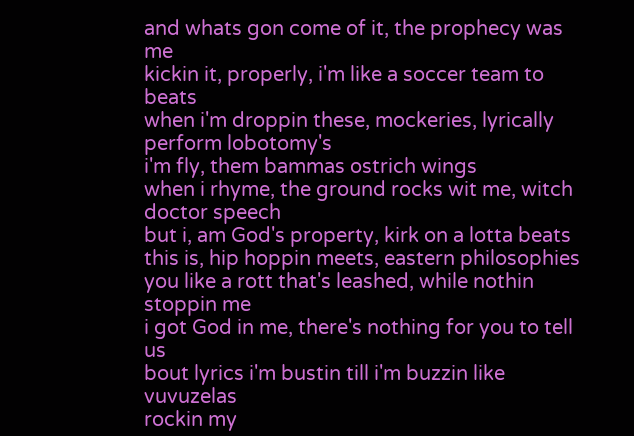and whats gon come of it, the prophecy was me
kickin it, properly, i'm like a soccer team to beats
when i'm droppin these, mockeries, lyrically perform lobotomy's
i'm fly, them bammas ostrich wings
when i rhyme, the ground rocks wit me, witch doctor speech
but i, am God's property, kirk on a lotta beats
this is, hip hoppin meets, eastern philosophies
you like a rott that's leashed, while nothin stoppin me
i got God in me, there's nothing for you to tell us
bout lyrics i'm bustin till i'm buzzin like vuvuzelas
rockin my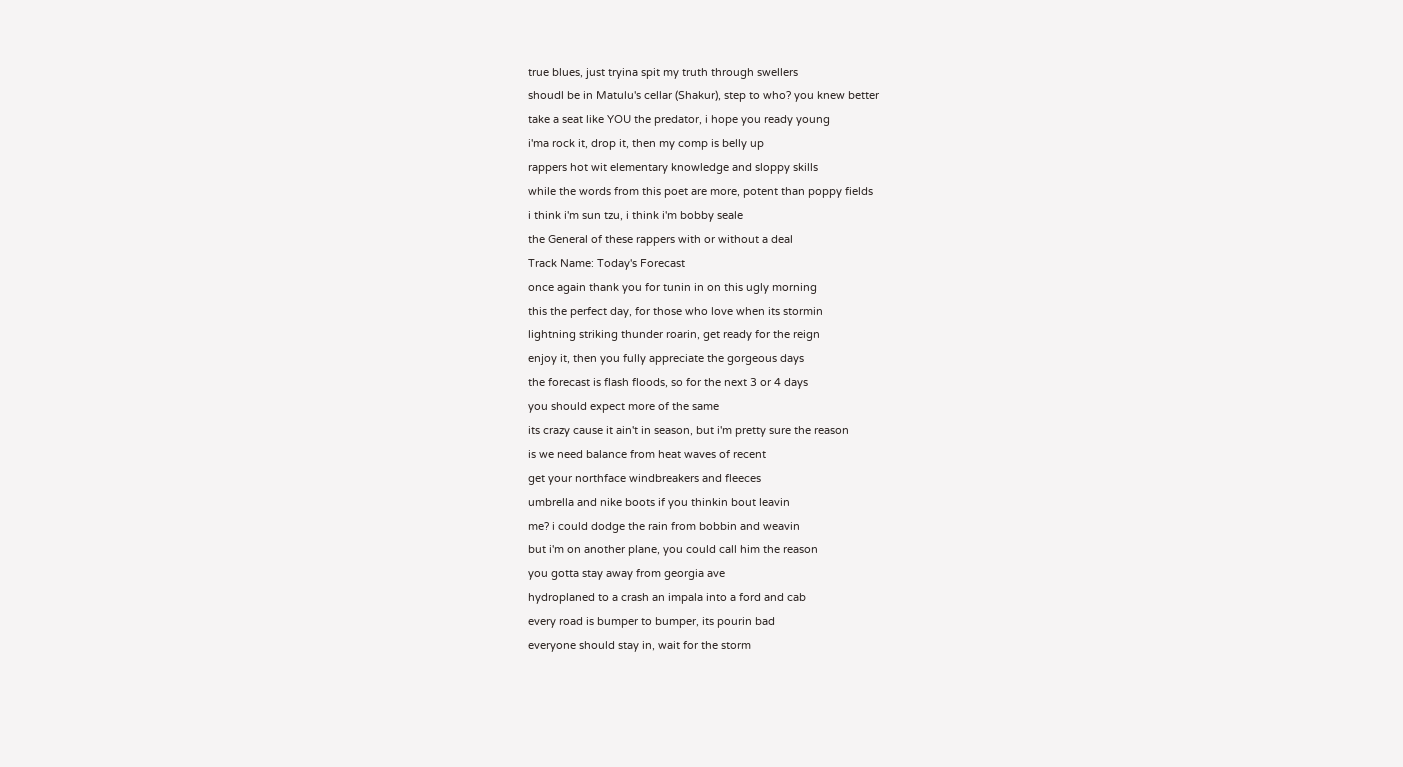true blues, just tryina spit my truth through swellers
shoudl be in Matulu's cellar (Shakur), step to who? you knew better
take a seat like YOU the predator, i hope you ready young
i'ma rock it, drop it, then my comp is belly up
rappers hot wit elementary knowledge and sloppy skills
while the words from this poet are more, potent than poppy fields
i think i'm sun tzu, i think i'm bobby seale
the General of these rappers with or without a deal
Track Name: Today's Forecast
once again thank you for tunin in on this ugly morning
this the perfect day, for those who love when its stormin
lightning striking thunder roarin, get ready for the reign
enjoy it, then you fully appreciate the gorgeous days
the forecast is flash floods, so for the next 3 or 4 days
you should expect more of the same
its crazy cause it ain't in season, but i'm pretty sure the reason
is we need balance from heat waves of recent
get your northface windbreakers and fleeces
umbrella and nike boots if you thinkin bout leavin
me? i could dodge the rain from bobbin and weavin
but i'm on another plane, you could call him the reason
you gotta stay away from georgia ave
hydroplaned to a crash an impala into a ford and cab
every road is bumper to bumper, its pourin bad
everyone should stay in, wait for the storm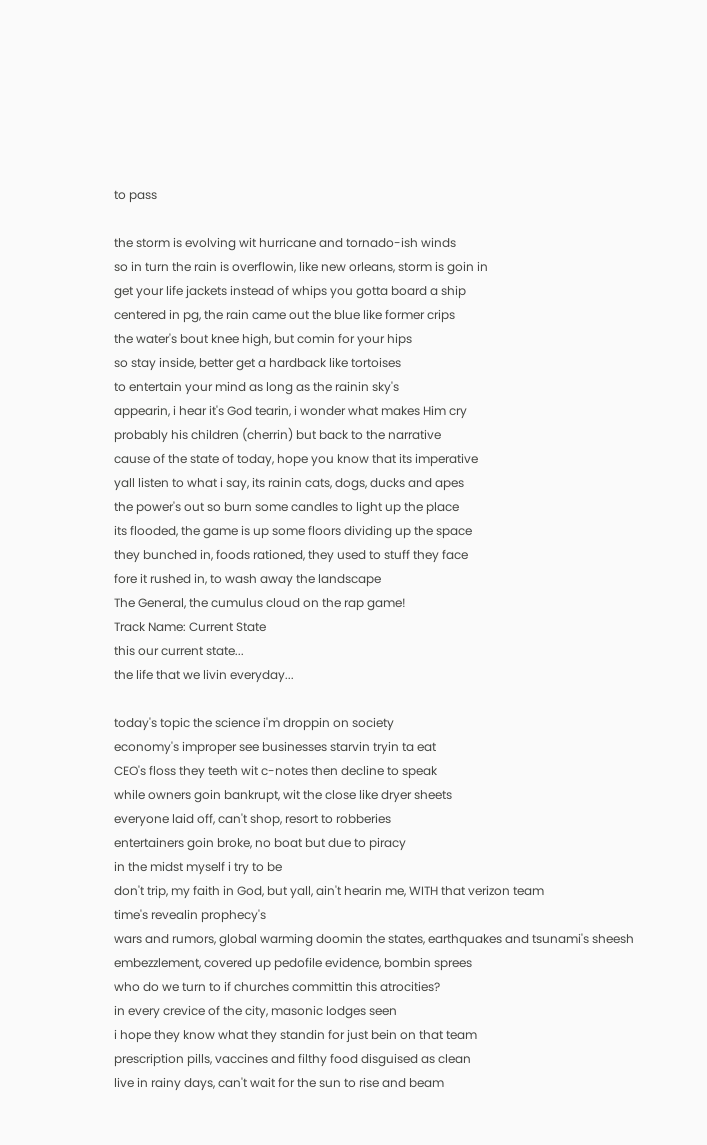to pass

the storm is evolving wit hurricane and tornado-ish winds
so in turn the rain is overflowin, like new orleans, storm is goin in
get your life jackets instead of whips you gotta board a ship
centered in pg, the rain came out the blue like former crips
the water's bout knee high, but comin for your hips
so stay inside, better get a hardback like tortoises
to entertain your mind as long as the rainin sky's
appearin, i hear it's God tearin, i wonder what makes Him cry
probably his children (cherrin) but back to the narrative
cause of the state of today, hope you know that its imperative
yall listen to what i say, its rainin cats, dogs, ducks and apes
the power's out so burn some candles to light up the place
its flooded, the game is up some floors dividing up the space
they bunched in, foods rationed, they used to stuff they face
fore it rushed in, to wash away the landscape
The General, the cumulus cloud on the rap game!
Track Name: Current State
this our current state...
the life that we livin everyday...

today's topic the science i'm droppin on society
economy's improper see businesses starvin tryin ta eat
CEO's floss they teeth wit c-notes then decline to speak
while owners goin bankrupt, wit the close like dryer sheets
everyone laid off, can't shop, resort to robberies
entertainers goin broke, no boat but due to piracy
in the midst myself i try to be
don't trip, my faith in God, but yall, ain't hearin me, WITH that verizon team
time's revealin prophecy's
wars and rumors, global warming doomin the states, earthquakes and tsunami's sheesh
embezzlement, covered up pedofile evidence, bombin sprees
who do we turn to if churches committin this atrocities?
in every crevice of the city, masonic lodges seen
i hope they know what they standin for just bein on that team
prescription pills, vaccines and filthy food disguised as clean
live in rainy days, can't wait for the sun to rise and beam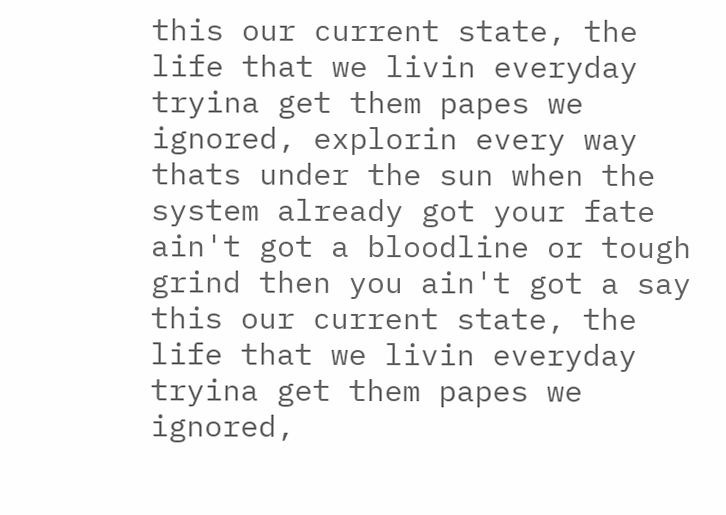this our current state, the life that we livin everyday
tryina get them papes we ignored, explorin every way
thats under the sun when the system already got your fate
ain't got a bloodline or tough grind then you ain't got a say
this our current state, the life that we livin everyday
tryina get them papes we ignored,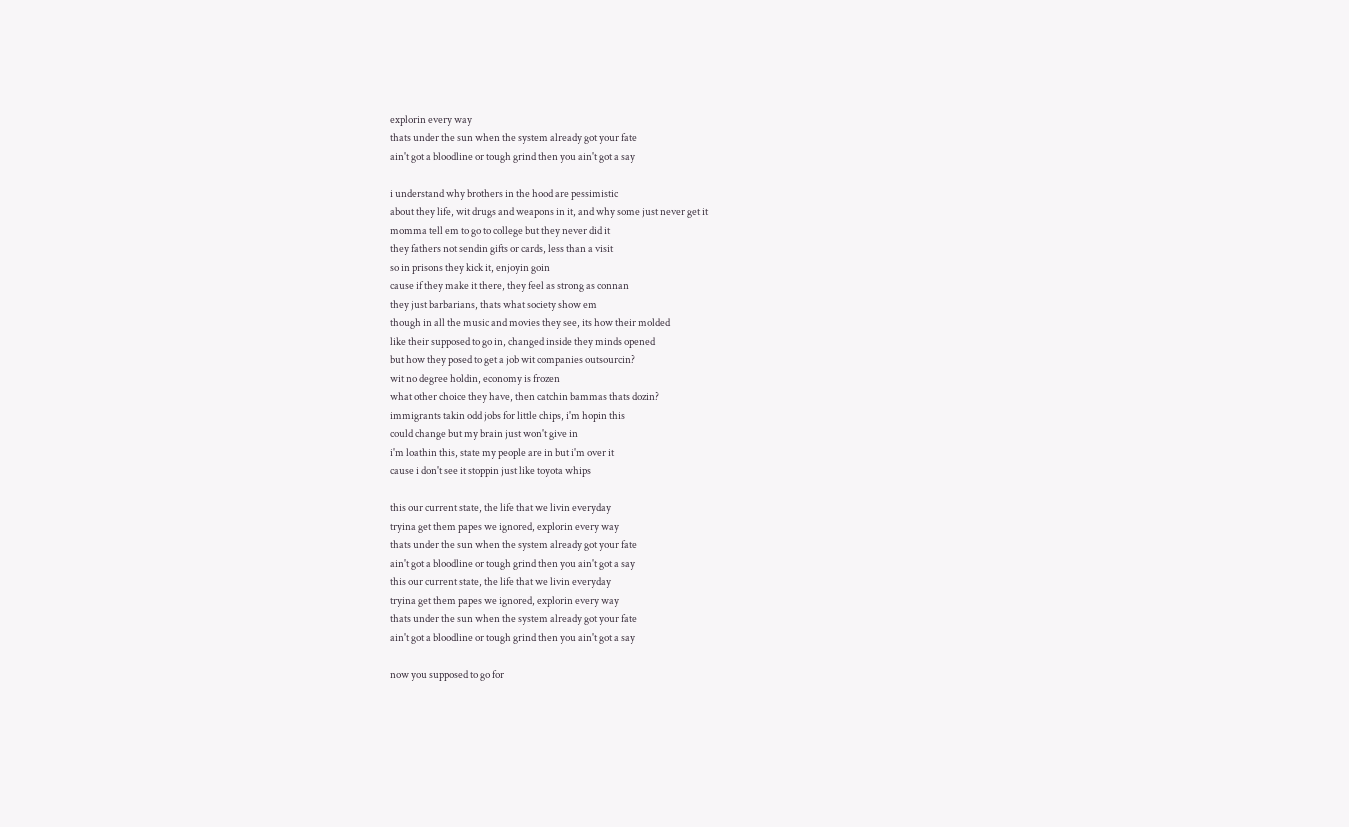explorin every way
thats under the sun when the system already got your fate
ain't got a bloodline or tough grind then you ain't got a say

i understand why brothers in the hood are pessimistic
about they life, wit drugs and weapons in it, and why some just never get it
momma tell em to go to college but they never did it
they fathers not sendin gifts or cards, less than a visit
so in prisons they kick it, enjoyin goin
cause if they make it there, they feel as strong as connan
they just barbarians, thats what society show em
though in all the music and movies they see, its how their molded
like their supposed to go in, changed inside they minds opened
but how they posed to get a job wit companies outsourcin?
wit no degree holdin, economy is frozen
what other choice they have, then catchin bammas thats dozin?
immigrants takin odd jobs for little chips, i'm hopin this
could change but my brain just won't give in
i'm loathin this, state my people are in but i'm over it
cause i don't see it stoppin just like toyota whips

this our current state, the life that we livin everyday
tryina get them papes we ignored, explorin every way
thats under the sun when the system already got your fate
ain't got a bloodline or tough grind then you ain't got a say
this our current state, the life that we livin everyday
tryina get them papes we ignored, explorin every way
thats under the sun when the system already got your fate
ain't got a bloodline or tough grind then you ain't got a say

now you supposed to go for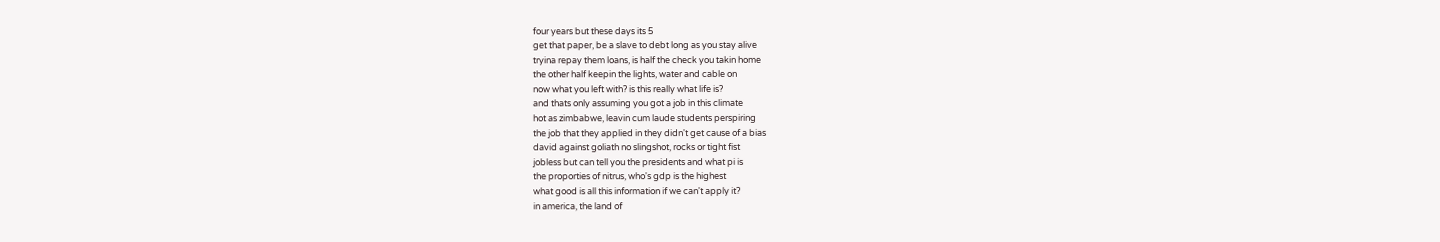four years but these days its 5
get that paper, be a slave to debt long as you stay alive
tryina repay them loans, is half the check you takin home
the other half keepin the lights, water and cable on
now what you left with? is this really what life is?
and thats only assuming you got a job in this climate
hot as zimbabwe, leavin cum laude students perspiring
the job that they applied in they didn't get cause of a bias
david against goliath no slingshot, rocks or tight fist
jobless but can tell you the presidents and what pi is
the proporties of nitrus, who's gdp is the highest
what good is all this information if we can't apply it?
in america, the land of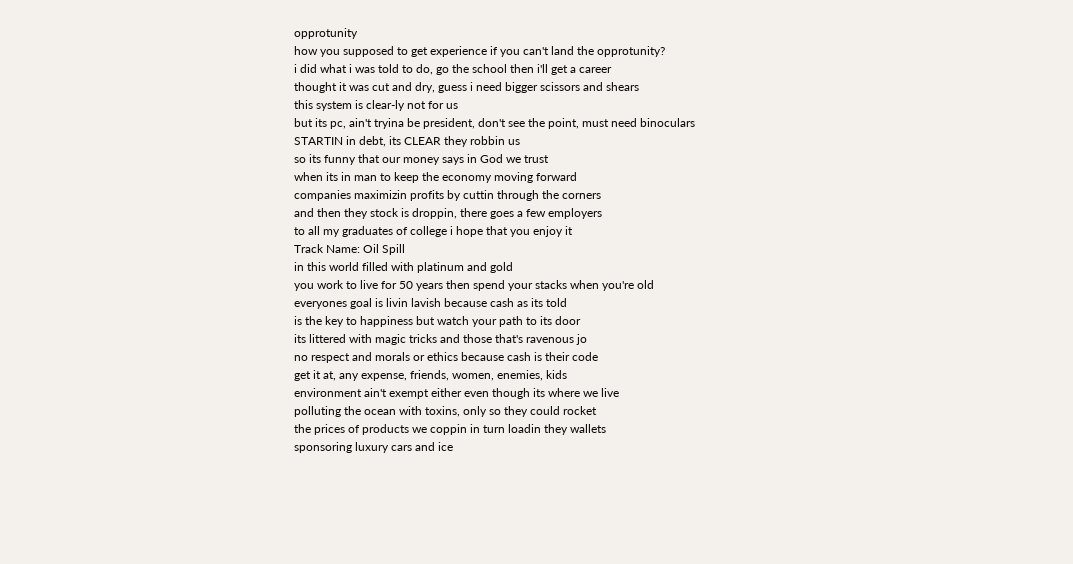opprotunity
how you supposed to get experience if you can't land the opprotunity?
i did what i was told to do, go the school then i'll get a career
thought it was cut and dry, guess i need bigger scissors and shears
this system is clear-ly not for us
but its pc, ain't tryina be president, don't see the point, must need binoculars
STARTIN in debt, its CLEAR they robbin us
so its funny that our money says in God we trust
when its in man to keep the economy moving forward
companies maximizin profits by cuttin through the corners
and then they stock is droppin, there goes a few employers
to all my graduates of college i hope that you enjoy it
Track Name: Oil Spill
in this world filled with platinum and gold
you work to live for 50 years then spend your stacks when you're old
everyones goal is livin lavish because cash as its told
is the key to happiness but watch your path to its door
its littered with magic tricks and those that's ravenous jo
no respect and morals or ethics because cash is their code
get it at, any expense, friends, women, enemies, kids
environment ain't exempt either even though its where we live
polluting the ocean with toxins, only so they could rocket
the prices of products we coppin in turn loadin they wallets
sponsoring luxury cars and ice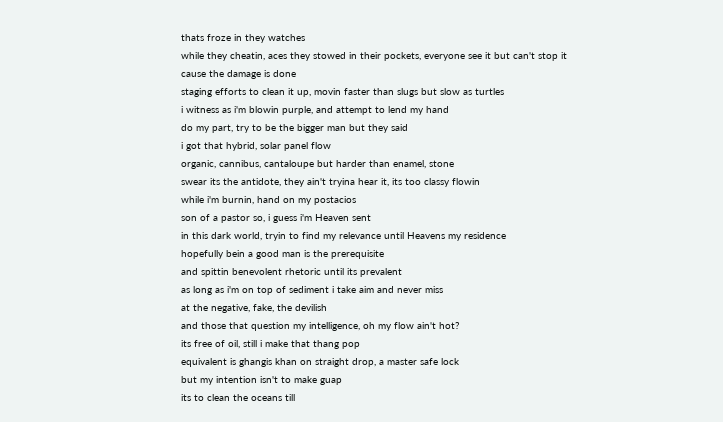thats froze in they watches
while they cheatin, aces they stowed in their pockets, everyone see it but can't stop it
cause the damage is done
staging efforts to clean it up, movin faster than slugs but slow as turtles
i witness as i'm blowin purple, and attempt to lend my hand
do my part, try to be the bigger man but they said
i got that hybrid, solar panel flow
organic, cannibus, cantaloupe but harder than enamel, stone
swear its the antidote, they ain't tryina hear it, its too classy flowin
while i'm burnin, hand on my postacios
son of a pastor so, i guess i'm Heaven sent
in this dark world, tryin to find my relevance until Heavens my residence
hopefully bein a good man is the prerequisite
and spittin benevolent rhetoric until its prevalent
as long as i'm on top of sediment i take aim and never miss
at the negative, fake, the devilish
and those that question my intelligence, oh my flow ain't hot?
its free of oil, still i make that thang pop
equivalent is ghangis khan on straight drop, a master safe lock
but my intention isn't to make guap
its to clean the oceans till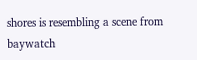shores is resembling a scene from baywatch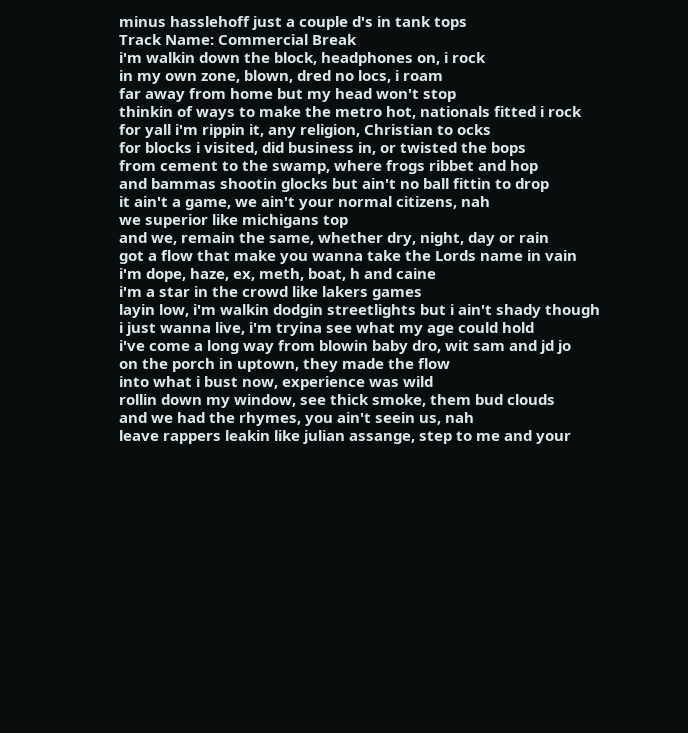minus hasslehoff just a couple d's in tank tops
Track Name: Commercial Break
i'm walkin down the block, headphones on, i rock
in my own zone, blown, dred no locs, i roam
far away from home but my head won't stop
thinkin of ways to make the metro hot, nationals fitted i rock
for yall i'm rippin it, any religion, Christian to ocks
for blocks i visited, did business in, or twisted the bops
from cement to the swamp, where frogs ribbet and hop
and bammas shootin glocks but ain't no ball fittin to drop
it ain't a game, we ain't your normal citizens, nah
we superior like michigans top
and we, remain the same, whether dry, night, day or rain
got a flow that make you wanna take the Lords name in vain
i'm dope, haze, ex, meth, boat, h and caine
i'm a star in the crowd like lakers games
layin low, i'm walkin dodgin streetlights but i ain't shady though
i just wanna live, i'm tryina see what my age could hold
i've come a long way from blowin baby dro, wit sam and jd jo
on the porch in uptown, they made the flow
into what i bust now, experience was wild
rollin down my window, see thick smoke, them bud clouds
and we had the rhymes, you ain't seein us, nah
leave rappers leakin like julian assange, step to me and your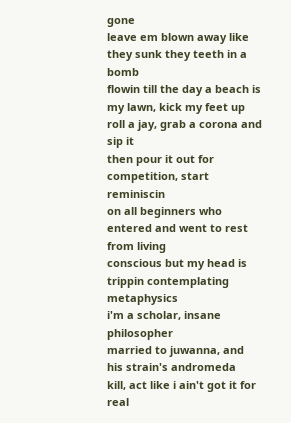gone
leave em blown away like they sunk they teeth in a bomb
flowin till the day a beach is my lawn, kick my feet up
roll a jay, grab a corona and sip it
then pour it out for competition, start reminiscin
on all beginners who entered and went to rest from living
conscious but my head is trippin contemplating metaphysics
i'm a scholar, insane philosopher
married to juwanna, and his strain's andromeda
kill, act like i ain't got it for real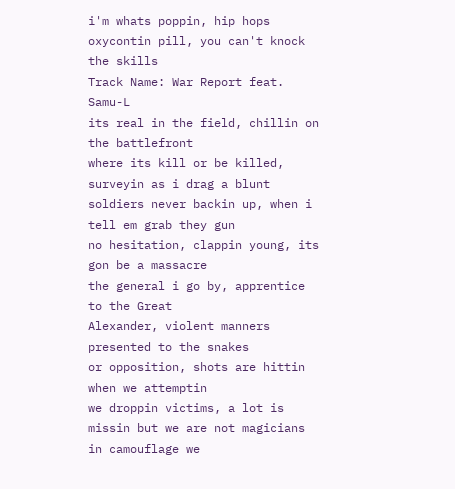i'm whats poppin, hip hops oxycontin pill, you can't knock the skills
Track Name: War Report feat. Samu-L
its real in the field, chillin on the battlefront
where its kill or be killed, surveyin as i drag a blunt
soldiers never backin up, when i tell em grab they gun
no hesitation, clappin young, its gon be a massacre
the general i go by, apprentice to the Great
Alexander, violent manners presented to the snakes
or opposition, shots are hittin when we attemptin
we droppin victims, a lot is missin but we are not magicians
in camouflage we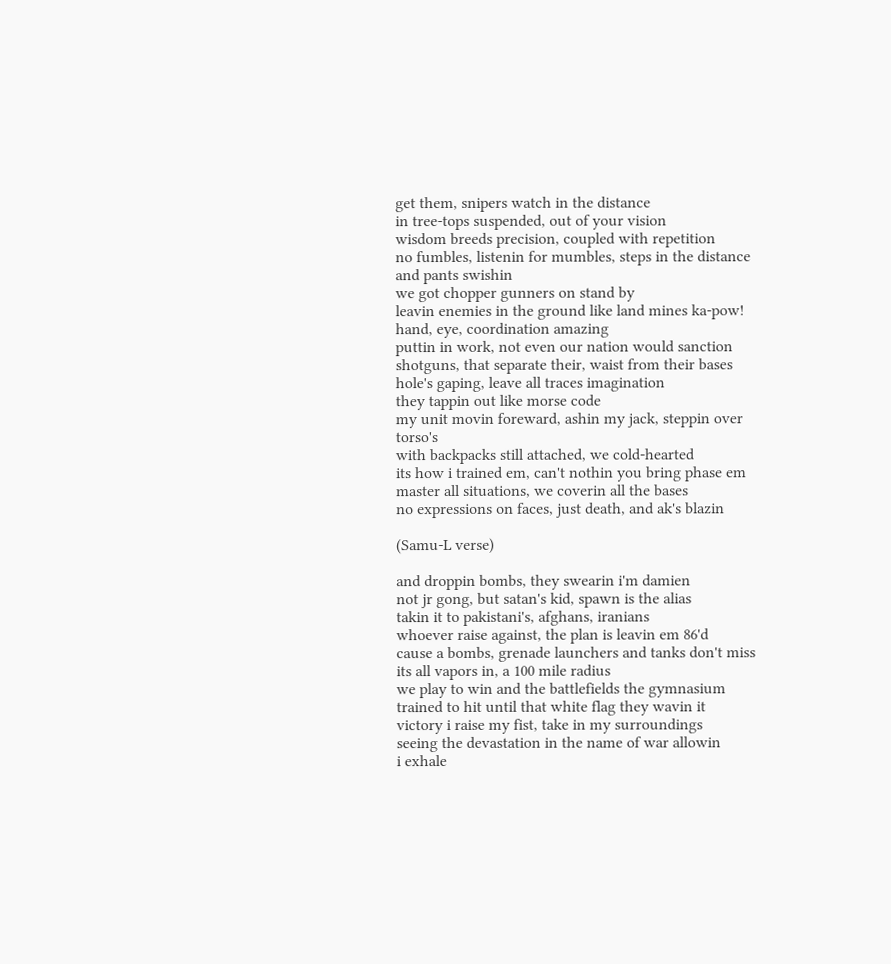get them, snipers watch in the distance
in tree-tops suspended, out of your vision
wisdom breeds precision, coupled with repetition
no fumbles, listenin for mumbles, steps in the distance and pants swishin
we got chopper gunners on stand by
leavin enemies in the ground like land mines ka-pow!
hand, eye, coordination amazing
puttin in work, not even our nation would sanction
shotguns, that separate their, waist from their bases
hole's gaping, leave all traces imagination
they tappin out like morse code
my unit movin foreward, ashin my jack, steppin over torso's
with backpacks still attached, we cold-hearted
its how i trained em, can't nothin you bring phase em
master all situations, we coverin all the bases
no expressions on faces, just death, and ak's blazin

(Samu-L verse)

and droppin bombs, they swearin i'm damien
not jr gong, but satan's kid, spawn is the alias
takin it to pakistani's, afghans, iranians
whoever raise against, the plan is leavin em 86'd
cause a bombs, grenade launchers and tanks don't miss
its all vapors in, a 100 mile radius
we play to win and the battlefields the gymnasium
trained to hit until that white flag they wavin it
victory i raise my fist, take in my surroundings
seeing the devastation in the name of war allowin
i exhale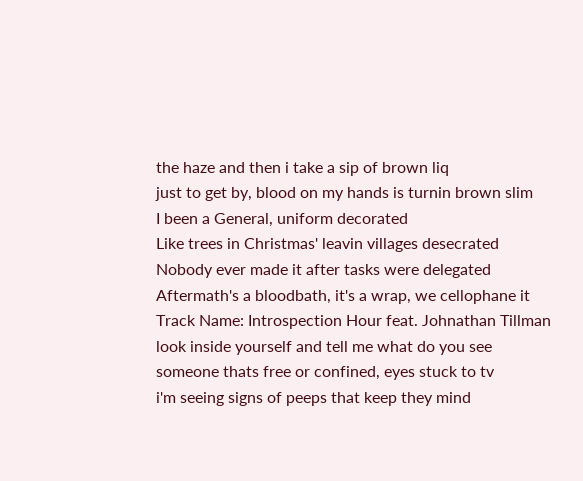the haze and then i take a sip of brown liq
just to get by, blood on my hands is turnin brown slim
I been a General, uniform decorated
Like trees in Christmas' leavin villages desecrated
Nobody ever made it after tasks were delegated
Aftermath's a bloodbath, it's a wrap, we cellophane it
Track Name: Introspection Hour feat. Johnathan Tillman
look inside yourself and tell me what do you see
someone thats free or confined, eyes stuck to tv
i'm seeing signs of peeps that keep they mind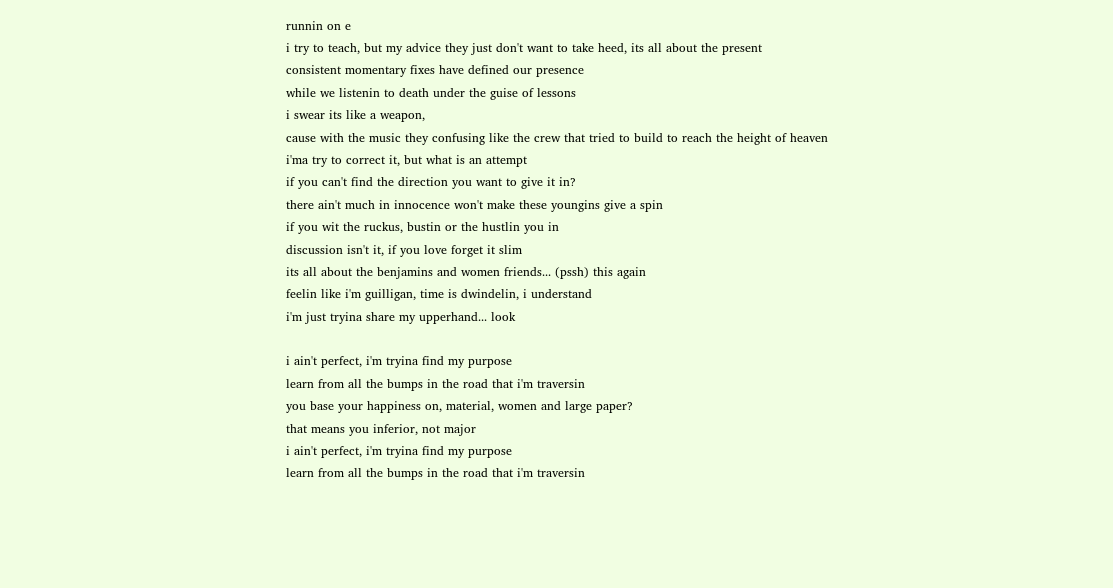runnin on e
i try to teach, but my advice they just don't want to take heed, its all about the present
consistent momentary fixes have defined our presence
while we listenin to death under the guise of lessons
i swear its like a weapon,
cause with the music they confusing like the crew that tried to build to reach the height of heaven
i'ma try to correct it, but what is an attempt
if you can't find the direction you want to give it in?
there ain't much in innocence won't make these youngins give a spin
if you wit the ruckus, bustin or the hustlin you in
discussion isn't it, if you love forget it slim
its all about the benjamins and women friends... (pssh) this again
feelin like i'm guilligan, time is dwindelin, i understand
i'm just tryina share my upperhand... look

i ain't perfect, i'm tryina find my purpose
learn from all the bumps in the road that i'm traversin
you base your happiness on, material, women and large paper?
that means you inferior, not major
i ain't perfect, i'm tryina find my purpose
learn from all the bumps in the road that i'm traversin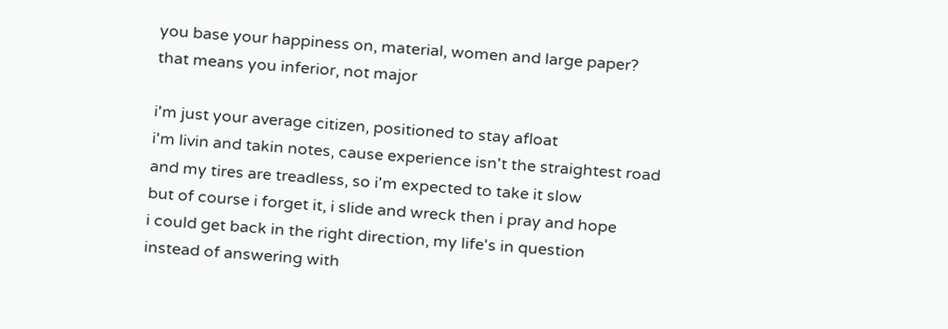you base your happiness on, material, women and large paper?
that means you inferior, not major

i'm just your average citizen, positioned to stay afloat
i'm livin and takin notes, cause experience isn't the straightest road
and my tires are treadless, so i'm expected to take it slow
but of course i forget it, i slide and wreck then i pray and hope
i could get back in the right direction, my life's in question
instead of answering with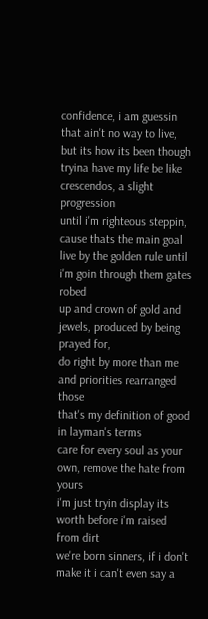confidence, i am guessin
that ain't no way to live, but its how its been though
tryina have my life be like crescendos, a slight progression
until i'm righteous steppin, cause thats the main goal
live by the golden rule until i'm goin through them gates robed
up and crown of gold and jewels, produced by being prayed for,
do right by more than me and priorities rearranged those
that's my definition of good in layman's terms
care for every soul as your own, remove the hate from yours
i'm just tryin display its worth before i'm raised from dirt
we're born sinners, if i don't make it i can't even say a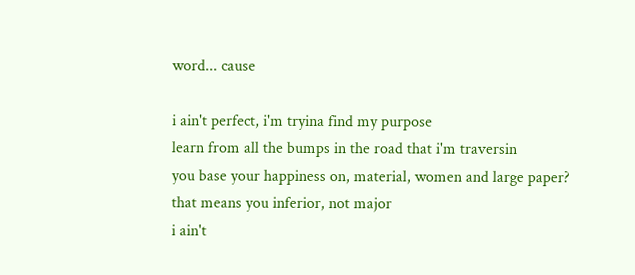word... cause

i ain't perfect, i'm tryina find my purpose
learn from all the bumps in the road that i'm traversin
you base your happiness on, material, women and large paper?
that means you inferior, not major
i ain't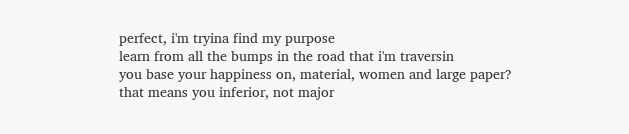perfect, i'm tryina find my purpose
learn from all the bumps in the road that i'm traversin
you base your happiness on, material, women and large paper?
that means you inferior, not major